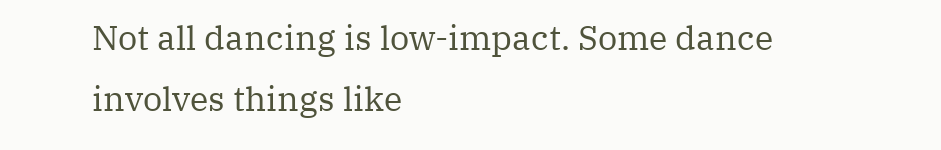Not all dancing is low-impact. Some dance involves things like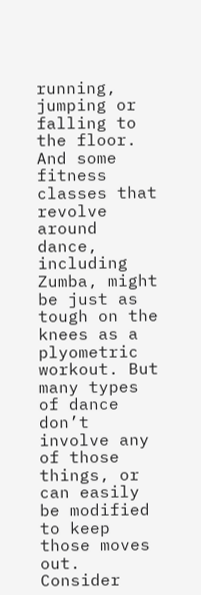running, jumping or falling to the floor. And some fitness classes that revolve around dance, including Zumba, might be just as tough on the knees as a plyometric workout. But many types of dance don’t involve any of those things, or can easily be modified to keep those moves out. Consider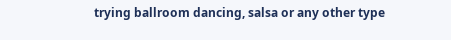trying ballroom dancing, salsa or any other type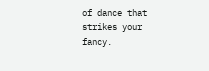of dance that strikes your fancy.